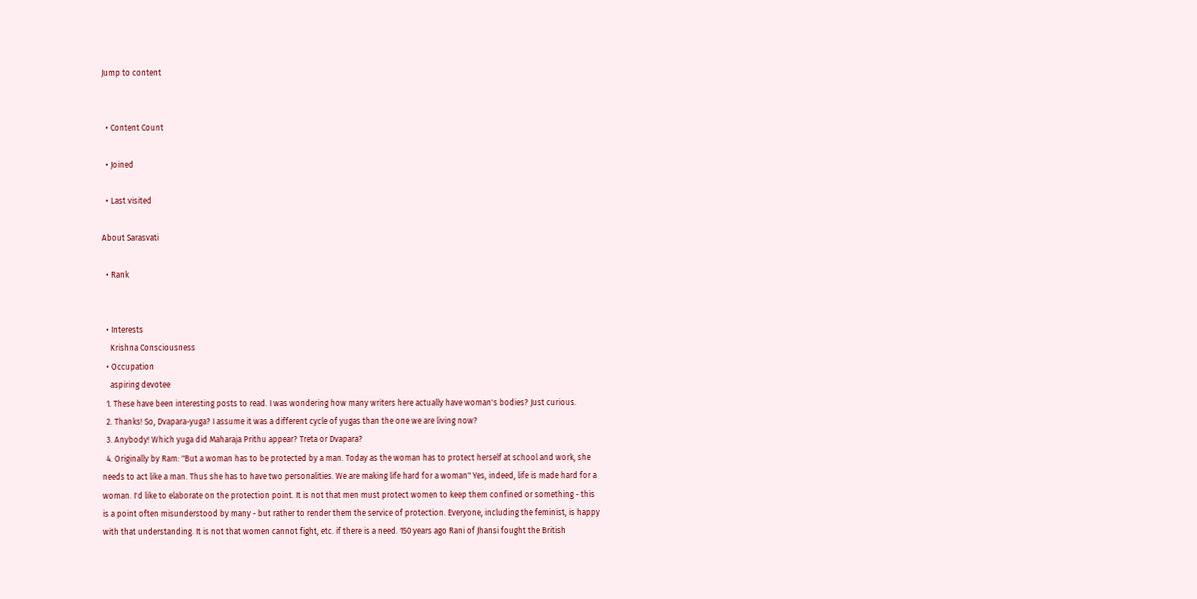Jump to content


  • Content Count

  • Joined

  • Last visited

About Sarasvati

  • Rank


  • Interests
    Krishna Consciousness
  • Occupation
    aspiring devotee
  1. These have been interesting posts to read. I was wondering how many writers here actually have woman's bodies? Just curious.
  2. Thanks! So, Dvapara-yuga? I assume it was a different cycle of yugas than the one we are living now?
  3. Anybody! Which yuga did Maharaja Prithu appear? Treta or Dvapara?
  4. Originally by Ram: "But a woman has to be protected by a man. Today as the woman has to protect herself at school and work, she needs to act like a man. Thus she has to have two personalities. We are making life hard for a woman" Yes, indeed, life is made hard for a woman. I'd like to elaborate on the protection point. It is not that men must protect women to keep them confined or something - this is a point often misunderstood by many - but rather to render them the service of protection. Everyone, including the feminist, is happy with that understanding. It is not that women cannot fight, etc. if there is a need. 150 years ago Rani of Jhansi fought the British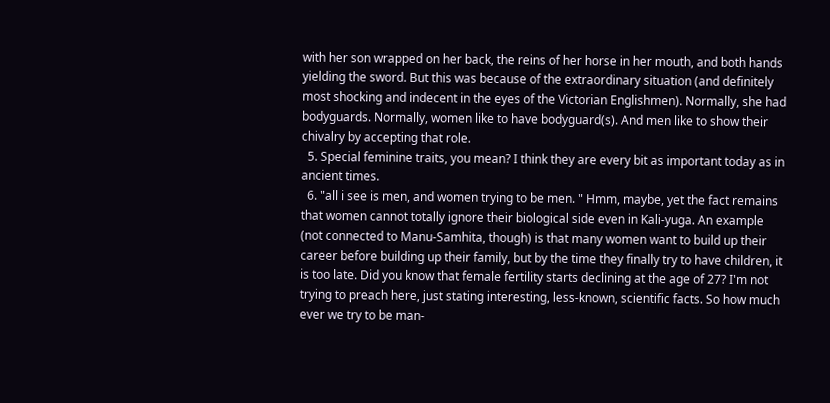with her son wrapped on her back, the reins of her horse in her mouth, and both hands yielding the sword. But this was because of the extraordinary situation (and definitely most shocking and indecent in the eyes of the Victorian Englishmen). Normally, she had bodyguards. Normally, women like to have bodyguard(s). And men like to show their chivalry by accepting that role.
  5. Special feminine traits, you mean? I think they are every bit as important today as in ancient times.
  6. "all i see is men, and women trying to be men. " Hmm, maybe, yet the fact remains that women cannot totally ignore their biological side even in Kali-yuga. An example (not connected to Manu-Samhita, though) is that many women want to build up their career before building up their family, but by the time they finally try to have children, it is too late. Did you know that female fertility starts declining at the age of 27? I'm not trying to preach here, just stating interesting, less-known, scientific facts. So how much ever we try to be man-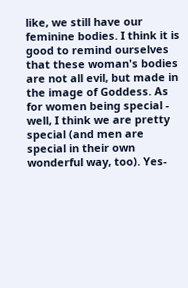like, we still have our feminine bodies. I think it is good to remind ourselves that these woman's bodies are not all evil, but made in the image of Goddess. As for women being special - well, I think we are pretty special (and men are special in their own wonderful way, too). Yes-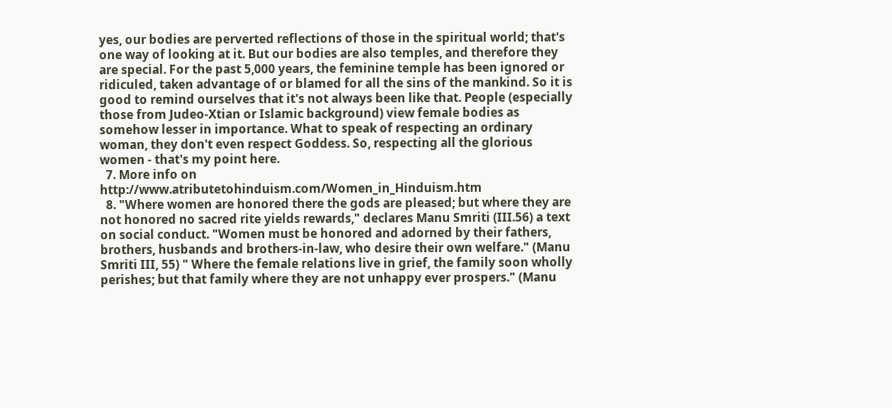yes, our bodies are perverted reflections of those in the spiritual world; that's one way of looking at it. But our bodies are also temples, and therefore they are special. For the past 5,000 years, the feminine temple has been ignored or ridiculed, taken advantage of or blamed for all the sins of the mankind. So it is good to remind ourselves that it's not always been like that. People (especially those from Judeo-Xtian or Islamic background) view female bodies as somehow lesser in importance. What to speak of respecting an ordinary woman, they don't even respect Goddess. So, respecting all the glorious women - that's my point here.
  7. More info on http://www.atributetohinduism.com/Women_in_Hinduism.htm
  8. "Where women are honored there the gods are pleased; but where they are not honored no sacred rite yields rewards," declares Manu Smriti (III.56) a text on social conduct. "Women must be honored and adorned by their fathers, brothers, husbands and brothers-in-law, who desire their own welfare." (Manu Smriti III, 55) " Where the female relations live in grief, the family soon wholly perishes; but that family where they are not unhappy ever prospers." (Manu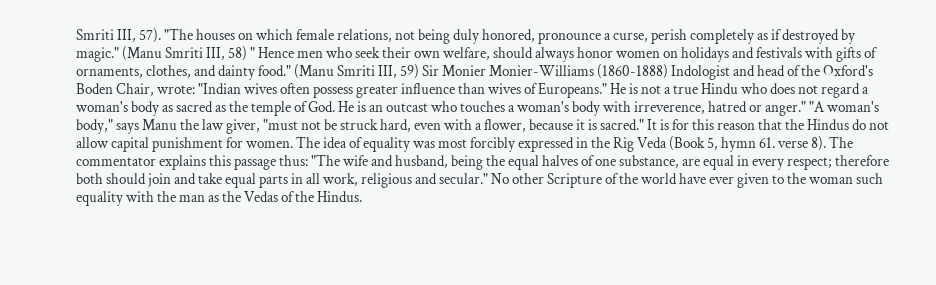Smriti III, 57). "The houses on which female relations, not being duly honored, pronounce a curse, perish completely as if destroyed by magic." (Manu Smriti III, 58) " Hence men who seek their own welfare, should always honor women on holidays and festivals with gifts of ornaments, clothes, and dainty food." (Manu Smriti III, 59) Sir Monier Monier-Williams (1860-1888) Indologist and head of the Oxford's Boden Chair, wrote: "Indian wives often possess greater influence than wives of Europeans." He is not a true Hindu who does not regard a woman's body as sacred as the temple of God. He is an outcast who touches a woman's body with irreverence, hatred or anger." "A woman's body," says Manu the law giver, "must not be struck hard, even with a flower, because it is sacred." It is for this reason that the Hindus do not allow capital punishment for women. The idea of equality was most forcibly expressed in the Rig Veda (Book 5, hymn 61. verse 8). The commentator explains this passage thus: "The wife and husband, being the equal halves of one substance, are equal in every respect; therefore both should join and take equal parts in all work, religious and secular." No other Scripture of the world have ever given to the woman such equality with the man as the Vedas of the Hindus.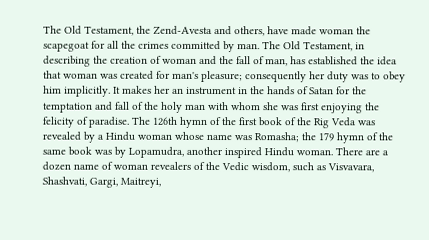The Old Testament, the Zend-Avesta and others, have made woman the scapegoat for all the crimes committed by man. The Old Testament, in describing the creation of woman and the fall of man, has established the idea that woman was created for man's pleasure; consequently her duty was to obey him implicitly. It makes her an instrument in the hands of Satan for the temptation and fall of the holy man with whom she was first enjoying the felicity of paradise. The 126th hymn of the first book of the Rig Veda was revealed by a Hindu woman whose name was Romasha; the 179 hymn of the same book was by Lopamudra, another inspired Hindu woman. There are a dozen name of woman revealers of the Vedic wisdom, such as Visvavara, Shashvati, Gargi, Maitreyi,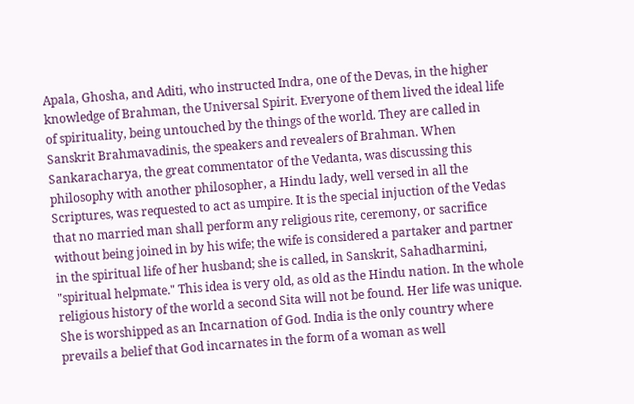Apala, Ghosha, and Aditi, who instructed Indra, one of the Devas, in the higher knowledge of Brahman, the Universal Spirit. Everyone of them lived the ideal life of spirituality, being untouched by the things of the world. They are called in Sanskrit Brahmavadinis, the speakers and revealers of Brahman. When Sankaracharya, the great commentator of the Vedanta, was discussing this philosophy with another philosopher, a Hindu lady, well versed in all the Scriptures, was requested to act as umpire. It is the special injuction of the Vedas that no married man shall perform any religious rite, ceremony, or sacrifice without being joined in by his wife; the wife is considered a partaker and partner in the spiritual life of her husband; she is called, in Sanskrit, Sahadharmini, "spiritual helpmate." This idea is very old, as old as the Hindu nation. In the whole religious history of the world a second Sita will not be found. Her life was unique. She is worshipped as an Incarnation of God. India is the only country where prevails a belief that God incarnates in the form of a woman as well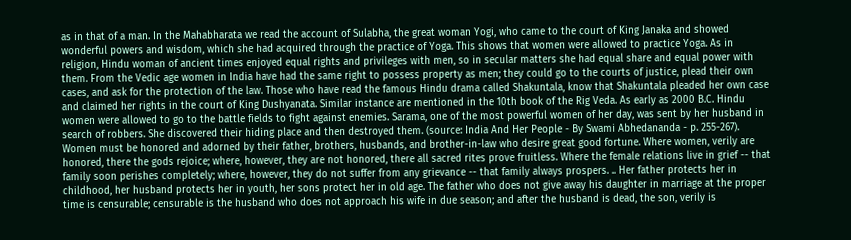as in that of a man. In the Mahabharata we read the account of Sulabha, the great woman Yogi, who came to the court of King Janaka and showed wonderful powers and wisdom, which she had acquired through the practice of Yoga. This shows that women were allowed to practice Yoga. As in religion, Hindu woman of ancient times enjoyed equal rights and privileges with men, so in secular matters she had equal share and equal power with them. From the Vedic age women in India have had the same right to possess property as men; they could go to the courts of justice, plead their own cases, and ask for the protection of the law. Those who have read the famous Hindu drama called Shakuntala, know that Shakuntala pleaded her own case and claimed her rights in the court of King Dushyanata. Similar instance are mentioned in the 10th book of the Rig Veda. As early as 2000 B.C. Hindu women were allowed to go to the battle fields to fight against enemies. Sarama, one of the most powerful women of her day, was sent by her husband in search of robbers. She discovered their hiding place and then destroyed them. (source: India And Her People - By Swami Abhedananda - p. 255-267). Women must be honored and adorned by their father, brothers, husbands, and brother-in-law who desire great good fortune. Where women, verily are honored, there the gods rejoice; where, however, they are not honored, there all sacred rites prove fruitless. Where the female relations live in grief -- that family soon perishes completely; where, however, they do not suffer from any grievance -- that family always prospers. .. Her father protects her in childhood, her husband protects her in youth, her sons protect her in old age. The father who does not give away his daughter in marriage at the proper time is censurable; censurable is the husband who does not approach his wife in due season; and after the husband is dead, the son, verily is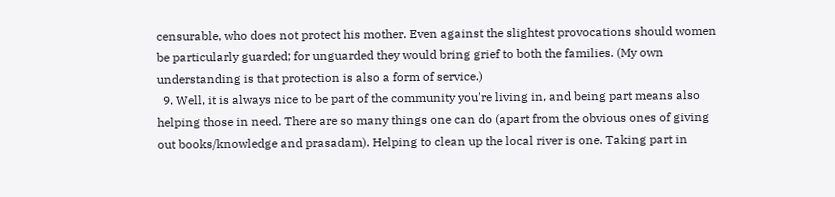censurable, who does not protect his mother. Even against the slightest provocations should women be particularly guarded; for unguarded they would bring grief to both the families. (My own understanding is that protection is also a form of service.)
  9. Well, it is always nice to be part of the community you're living in, and being part means also helping those in need. There are so many things one can do (apart from the obvious ones of giving out books/knowledge and prasadam). Helping to clean up the local river is one. Taking part in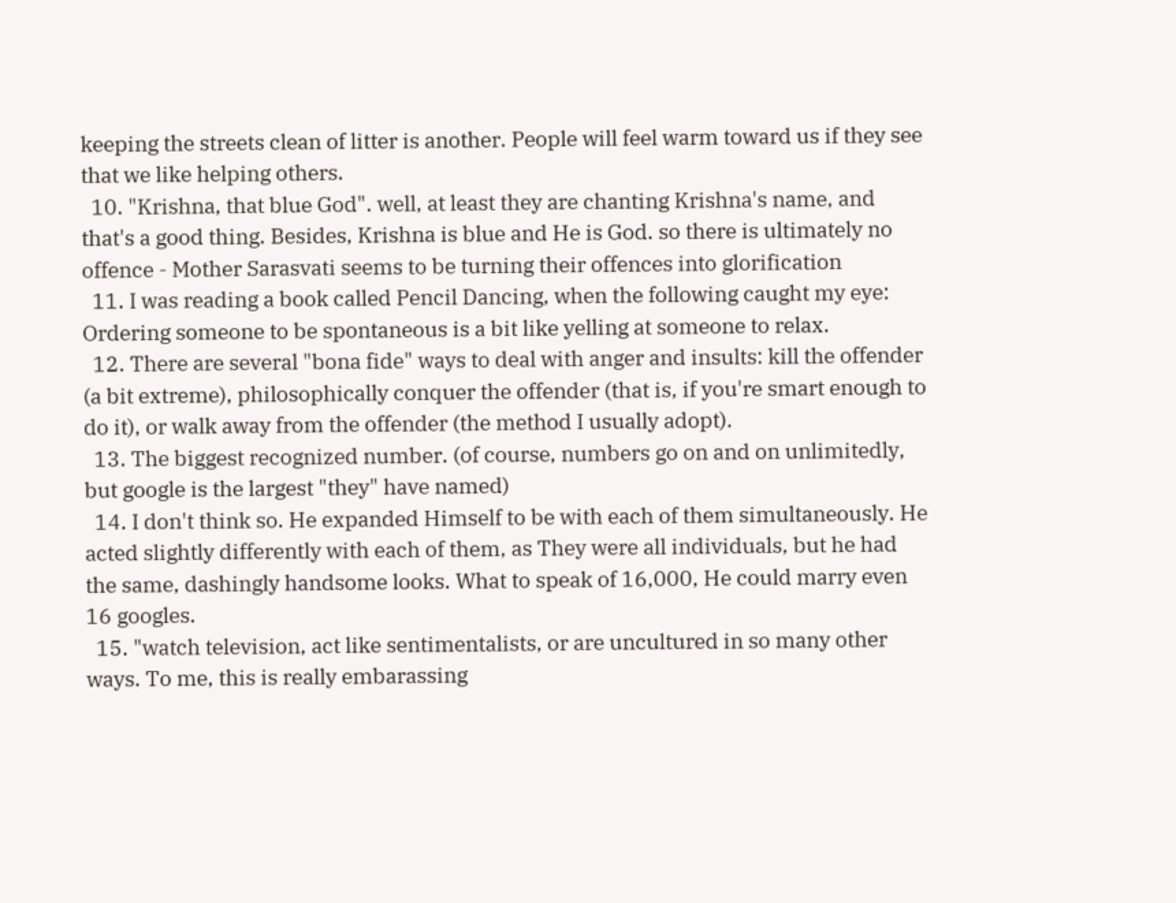keeping the streets clean of litter is another. People will feel warm toward us if they see that we like helping others.
  10. "Krishna, that blue God". well, at least they are chanting Krishna's name, and that's a good thing. Besides, Krishna is blue and He is God. so there is ultimately no offence - Mother Sarasvati seems to be turning their offences into glorification
  11. I was reading a book called Pencil Dancing, when the following caught my eye: Ordering someone to be spontaneous is a bit like yelling at someone to relax.
  12. There are several "bona fide" ways to deal with anger and insults: kill the offender (a bit extreme), philosophically conquer the offender (that is, if you're smart enough to do it), or walk away from the offender (the method I usually adopt).
  13. The biggest recognized number. (of course, numbers go on and on unlimitedly, but google is the largest "they" have named)
  14. I don't think so. He expanded Himself to be with each of them simultaneously. He acted slightly differently with each of them, as They were all individuals, but he had the same, dashingly handsome looks. What to speak of 16,000, He could marry even 16 googles.
  15. "watch television, act like sentimentalists, or are uncultured in so many other ways. To me, this is really embarassing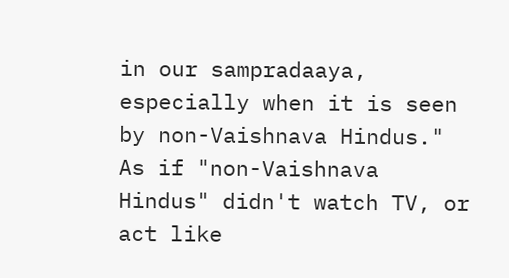in our sampradaaya, especially when it is seen by non-Vaishnava Hindus." As if "non-Vaishnava Hindus" didn't watch TV, or act like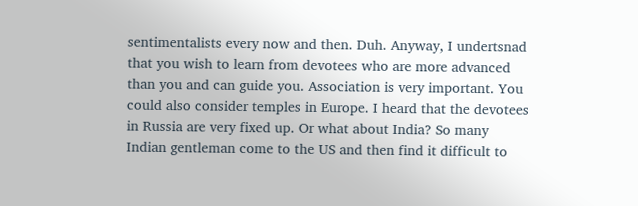sentimentalists every now and then. Duh. Anyway, I undertsnad that you wish to learn from devotees who are more advanced than you and can guide you. Association is very important. You could also consider temples in Europe. I heard that the devotees in Russia are very fixed up. Or what about India? So many Indian gentleman come to the US and then find it difficult to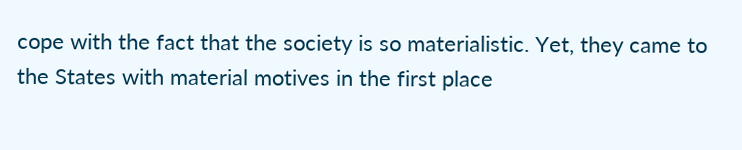cope with the fact that the society is so materialistic. Yet, they came to the States with material motives in the first place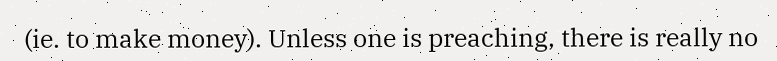(ie. to make money). Unless one is preaching, there is really no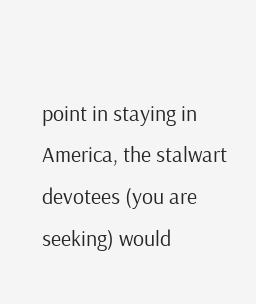point in staying in America, the stalwart devotees (you are seeking) would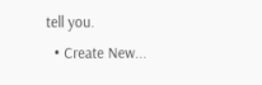tell you.
  • Create New...